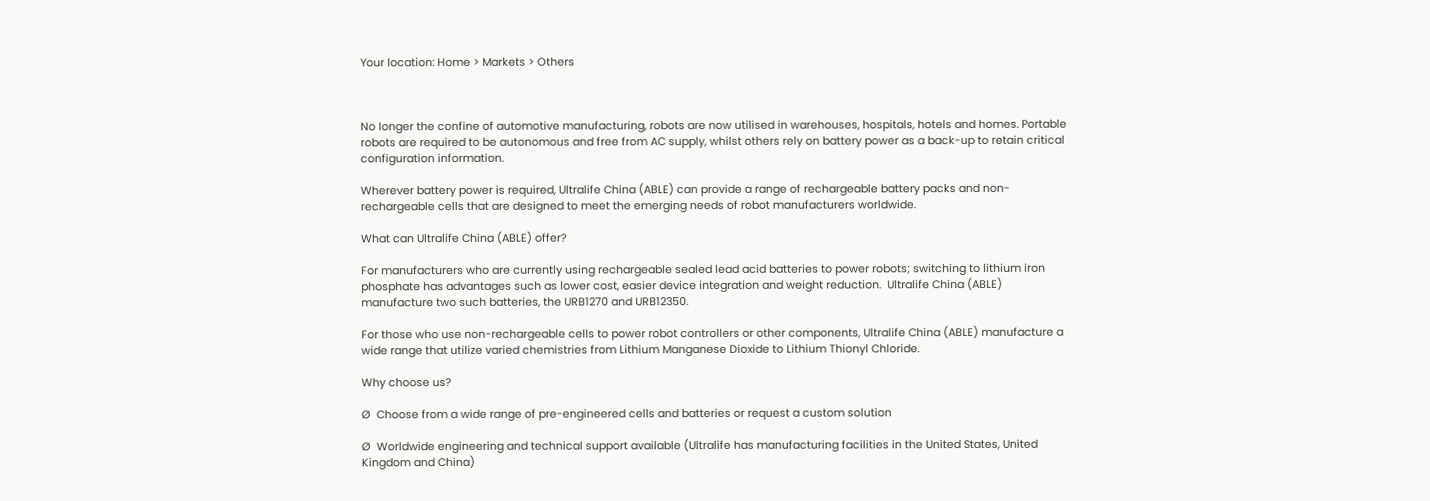Your location: Home > Markets > Others



No longer the confine of automotive manufacturing, robots are now utilised in warehouses, hospitals, hotels and homes. Portable robots are required to be autonomous and free from AC supply, whilst others rely on battery power as a back-up to retain critical configuration information.

Wherever battery power is required, Ultralife China (ABLE) can provide a range of rechargeable battery packs and non-rechargeable cells that are designed to meet the emerging needs of robot manufacturers worldwide.

What can Ultralife China (ABLE) offer?

For manufacturers who are currently using rechargeable sealed lead acid batteries to power robots; switching to lithium iron phosphate has advantages such as lower cost, easier device integration and weight reduction.  Ultralife China (ABLE) manufacture two such batteries, the URB1270 and URB12350.

For those who use non-rechargeable cells to power robot controllers or other components, Ultralife China (ABLE) manufacture a wide range that utilize varied chemistries from Lithium Manganese Dioxide to Lithium Thionyl Chloride.

Why choose us?

Ø  Choose from a wide range of pre-engineered cells and batteries or request a custom solution

Ø  Worldwide engineering and technical support available (Ultralife has manufacturing facilities in the United States, United Kingdom and China)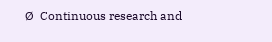Ø  Continuous research and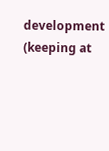development (keeping at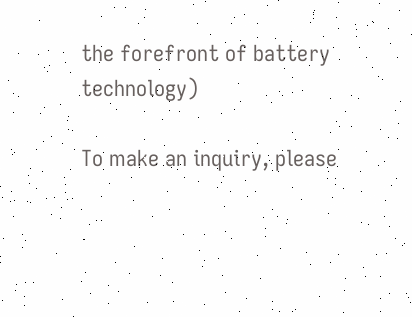the forefront of battery technology)

To make an inquiry, please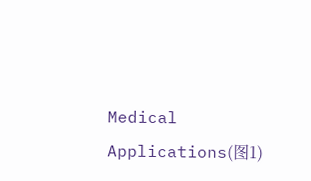Medical Applications(图1)